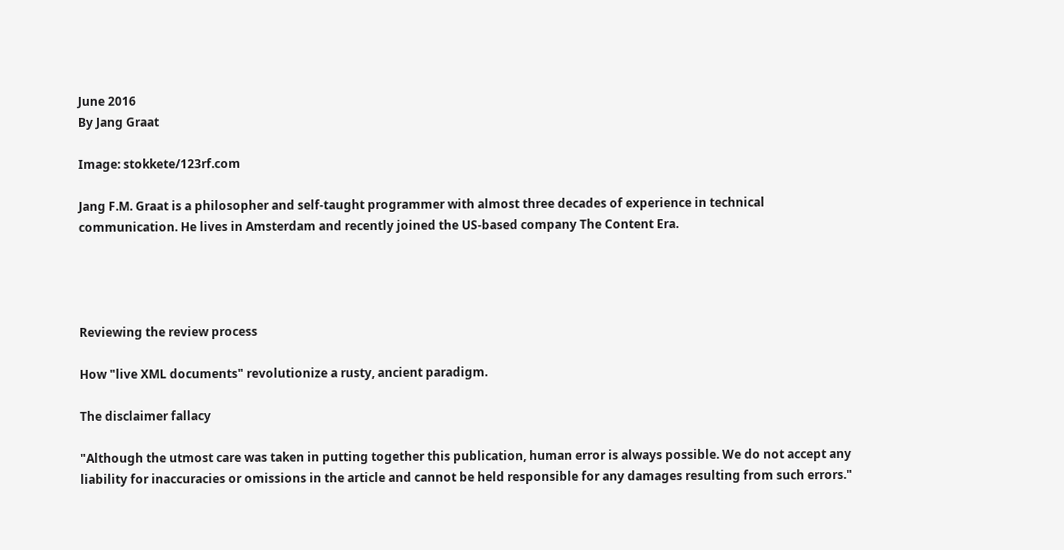June 2016
By Jang Graat

Image: stokkete/123rf.com

Jang F.M. Graat is a philosopher and self-taught programmer with almost three decades of experience in technical communication. He lives in Amsterdam and recently joined the US-based company The Content Era.




Reviewing the review process

How "live XML documents" revolutionize a rusty, ancient paradigm.

The disclaimer fallacy

"Although the utmost care was taken in putting together this publication, human error is always possible. We do not accept any liability for inaccuracies or omissions in the article and cannot be held responsible for any damages resulting from such errors."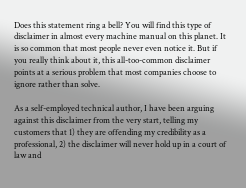Does this statement ring a bell? You will find this type of disclaimer in almost every machine manual on this planet. It is so common that most people never even notice it. But if you really think about it, this all-too-common disclaimer points at a serious problem that most companies choose to ignore rather than solve.

As a self-employed technical author, I have been arguing against this disclaimer from the very start, telling my customers that 1) they are offending my credibility as a professional, 2) the disclaimer will never hold up in a court of law and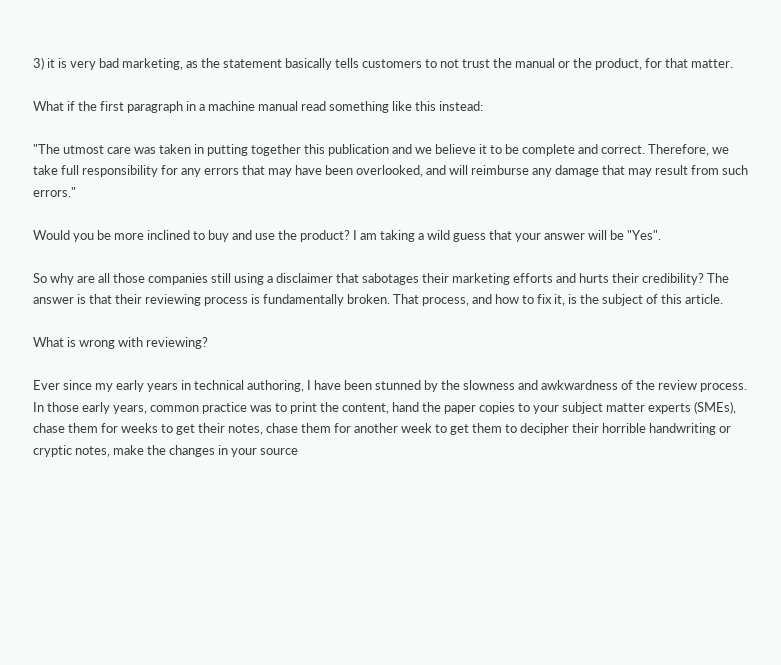3) it is very bad marketing, as the statement basically tells customers to not trust the manual or the product, for that matter.

What if the first paragraph in a machine manual read something like this instead:

"The utmost care was taken in putting together this publication and we believe it to be complete and correct. Therefore, we take full responsibility for any errors that may have been overlooked, and will reimburse any damage that may result from such errors."

Would you be more inclined to buy and use the product? I am taking a wild guess that your answer will be "Yes".

So why are all those companies still using a disclaimer that sabotages their marketing efforts and hurts their credibility? The answer is that their reviewing process is fundamentally broken. That process, and how to fix it, is the subject of this article.

What is wrong with reviewing?

Ever since my early years in technical authoring, I have been stunned by the slowness and awkwardness of the review process. In those early years, common practice was to print the content, hand the paper copies to your subject matter experts (SMEs), chase them for weeks to get their notes, chase them for another week to get them to decipher their horrible handwriting or cryptic notes, make the changes in your source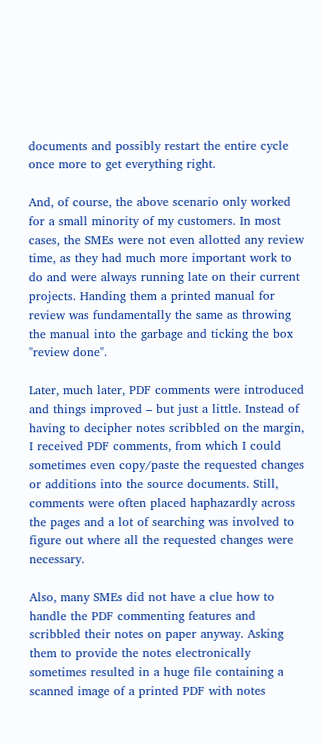documents and possibly restart the entire cycle once more to get everything right.

And, of course, the above scenario only worked for a small minority of my customers. In most cases, the SMEs were not even allotted any review time, as they had much more important work to do and were always running late on their current projects. Handing them a printed manual for review was fundamentally the same as throwing the manual into the garbage and ticking the box "review done".

Later, much later, PDF comments were introduced and things improved – but just a little. Instead of having to decipher notes scribbled on the margin, I received PDF comments, from which I could sometimes even copy/paste the requested changes or additions into the source documents. Still, comments were often placed haphazardly across the pages and a lot of searching was involved to figure out where all the requested changes were necessary.

Also, many SMEs did not have a clue how to handle the PDF commenting features and scribbled their notes on paper anyway. Asking them to provide the notes electronically sometimes resulted in a huge file containing a scanned image of a printed PDF with notes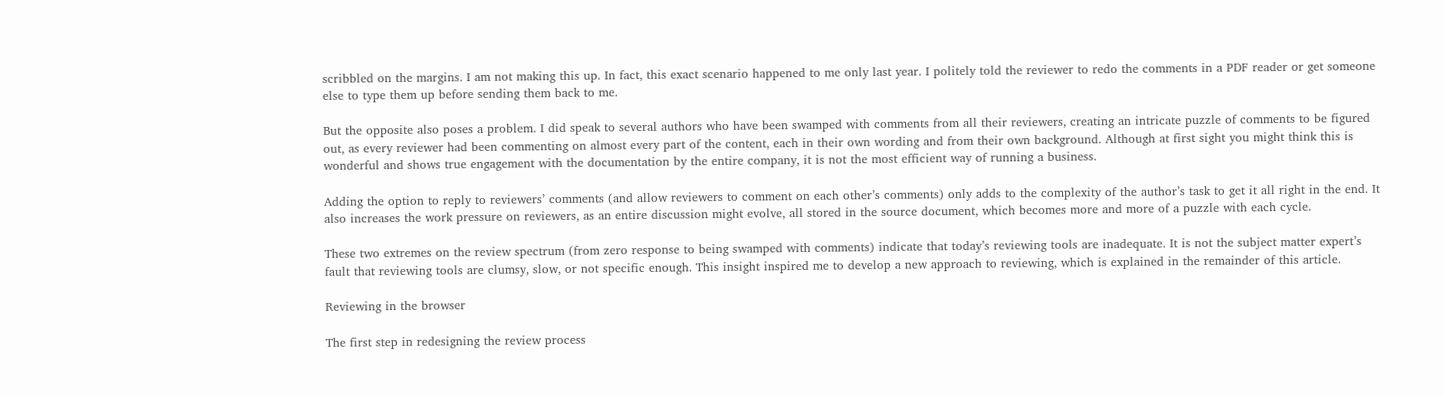scribbled on the margins. I am not making this up. In fact, this exact scenario happened to me only last year. I politely told the reviewer to redo the comments in a PDF reader or get someone else to type them up before sending them back to me.

But the opposite also poses a problem. I did speak to several authors who have been swamped with comments from all their reviewers, creating an intricate puzzle of comments to be figured out, as every reviewer had been commenting on almost every part of the content, each in their own wording and from their own background. Although at first sight you might think this is wonderful and shows true engagement with the documentation by the entire company, it is not the most efficient way of running a business.

Adding the option to reply to reviewers’ comments (and allow reviewers to comment on each other’s comments) only adds to the complexity of the author’s task to get it all right in the end. It also increases the work pressure on reviewers, as an entire discussion might evolve, all stored in the source document, which becomes more and more of a puzzle with each cycle.

These two extremes on the review spectrum (from zero response to being swamped with comments) indicate that today’s reviewing tools are inadequate. It is not the subject matter expert’s fault that reviewing tools are clumsy, slow, or not specific enough. This insight inspired me to develop a new approach to reviewing, which is explained in the remainder of this article.

Reviewing in the browser

The first step in redesigning the review process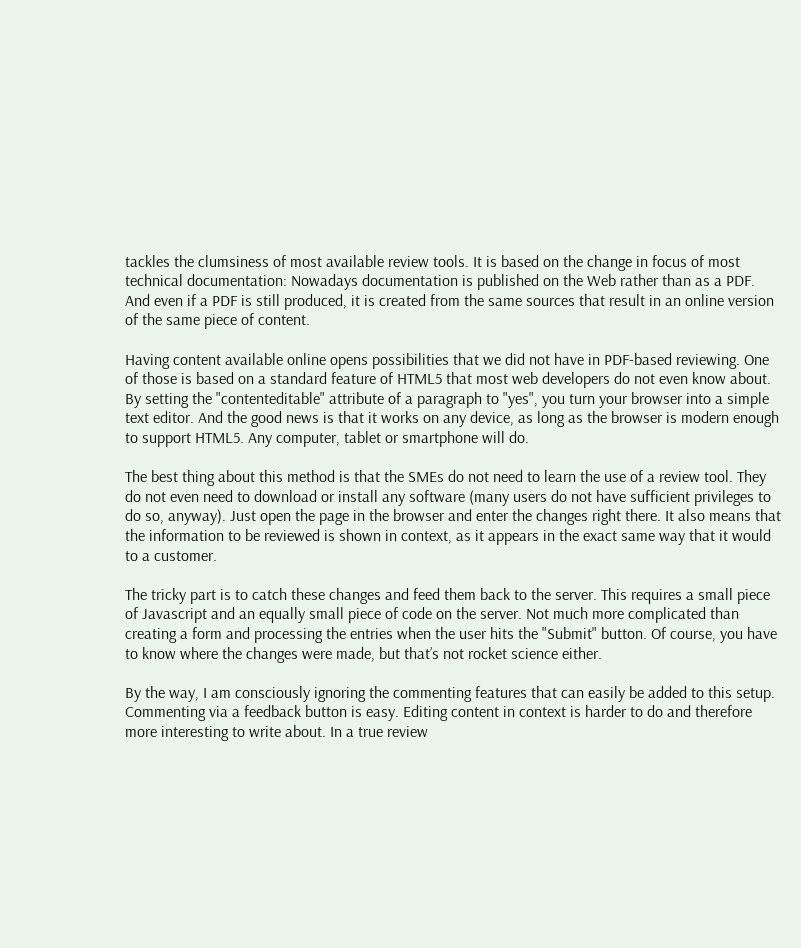tackles the clumsiness of most available review tools. It is based on the change in focus of most technical documentation: Nowadays documentation is published on the Web rather than as a PDF. And even if a PDF is still produced, it is created from the same sources that result in an online version of the same piece of content.

Having content available online opens possibilities that we did not have in PDF-based reviewing. One of those is based on a standard feature of HTML5 that most web developers do not even know about. By setting the "contenteditable" attribute of a paragraph to "yes", you turn your browser into a simple text editor. And the good news is that it works on any device, as long as the browser is modern enough to support HTML5. Any computer, tablet or smartphone will do.

The best thing about this method is that the SMEs do not need to learn the use of a review tool. They do not even need to download or install any software (many users do not have sufficient privileges to do so, anyway). Just open the page in the browser and enter the changes right there. It also means that the information to be reviewed is shown in context, as it appears in the exact same way that it would to a customer.

The tricky part is to catch these changes and feed them back to the server. This requires a small piece of Javascript and an equally small piece of code on the server. Not much more complicated than creating a form and processing the entries when the user hits the "Submit" button. Of course, you have to know where the changes were made, but that’s not rocket science either.

By the way, I am consciously ignoring the commenting features that can easily be added to this setup. Commenting via a feedback button is easy. Editing content in context is harder to do and therefore more interesting to write about. In a true review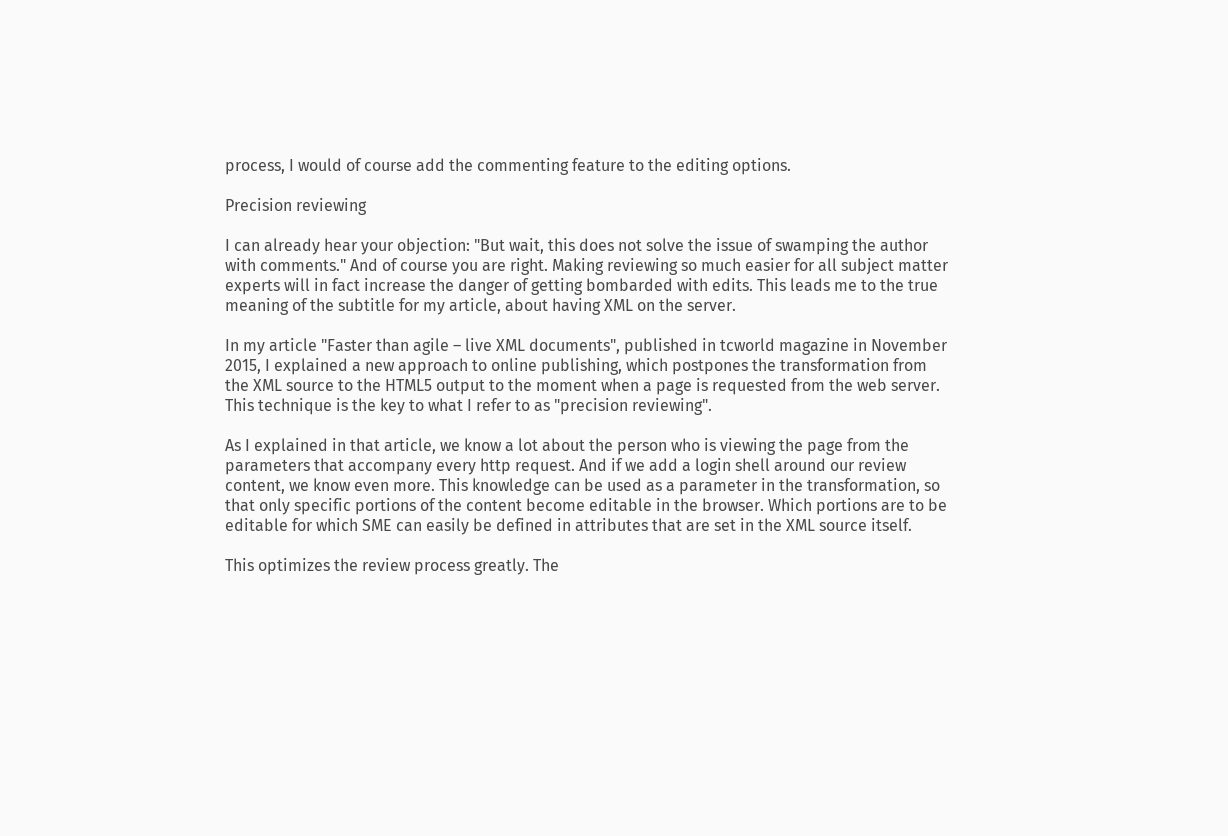process, I would of course add the commenting feature to the editing options.

Precision reviewing

I can already hear your objection: "But wait, this does not solve the issue of swamping the author with comments." And of course you are right. Making reviewing so much easier for all subject matter experts will in fact increase the danger of getting bombarded with edits. This leads me to the true meaning of the subtitle for my article, about having XML on the server.

In my article "Faster than agile – live XML documents", published in tcworld magazine in November 2015, I explained a new approach to online publishing, which postpones the transformation from the XML source to the HTML5 output to the moment when a page is requested from the web server. This technique is the key to what I refer to as "precision reviewing".

As I explained in that article, we know a lot about the person who is viewing the page from the parameters that accompany every http request. And if we add a login shell around our review content, we know even more. This knowledge can be used as a parameter in the transformation, so that only specific portions of the content become editable in the browser. Which portions are to be editable for which SME can easily be defined in attributes that are set in the XML source itself.

This optimizes the review process greatly. The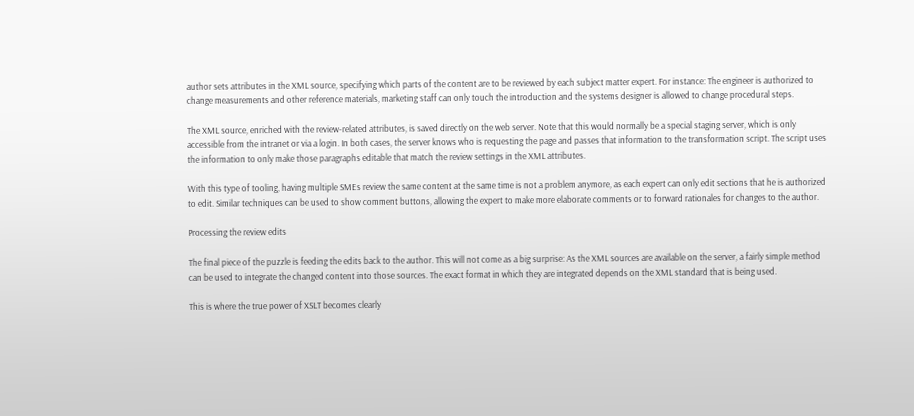author sets attributes in the XML source, specifying which parts of the content are to be reviewed by each subject matter expert. For instance: The engineer is authorized to change measurements and other reference materials, marketing staff can only touch the introduction and the systems designer is allowed to change procedural steps.

The XML source, enriched with the review-related attributes, is saved directly on the web server. Note that this would normally be a special staging server, which is only accessible from the intranet or via a login. In both cases, the server knows who is requesting the page and passes that information to the transformation script. The script uses the information to only make those paragraphs editable that match the review settings in the XML attributes.

With this type of tooling, having multiple SMEs review the same content at the same time is not a problem anymore, as each expert can only edit sections that he is authorized to edit. Similar techniques can be used to show comment buttons, allowing the expert to make more elaborate comments or to forward rationales for changes to the author.

Processing the review edits

The final piece of the puzzle is feeding the edits back to the author. This will not come as a big surprise: As the XML sources are available on the server, a fairly simple method can be used to integrate the changed content into those sources. The exact format in which they are integrated depends on the XML standard that is being used.

This is where the true power of XSLT becomes clearly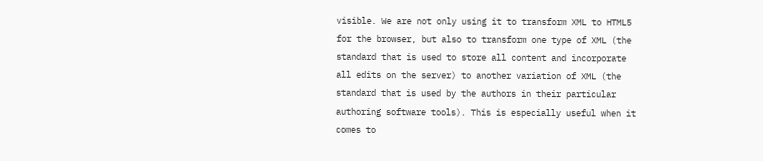visible. We are not only using it to transform XML to HTML5 for the browser, but also to transform one type of XML (the standard that is used to store all content and incorporate all edits on the server) to another variation of XML (the standard that is used by the authors in their particular authoring software tools). This is especially useful when it comes to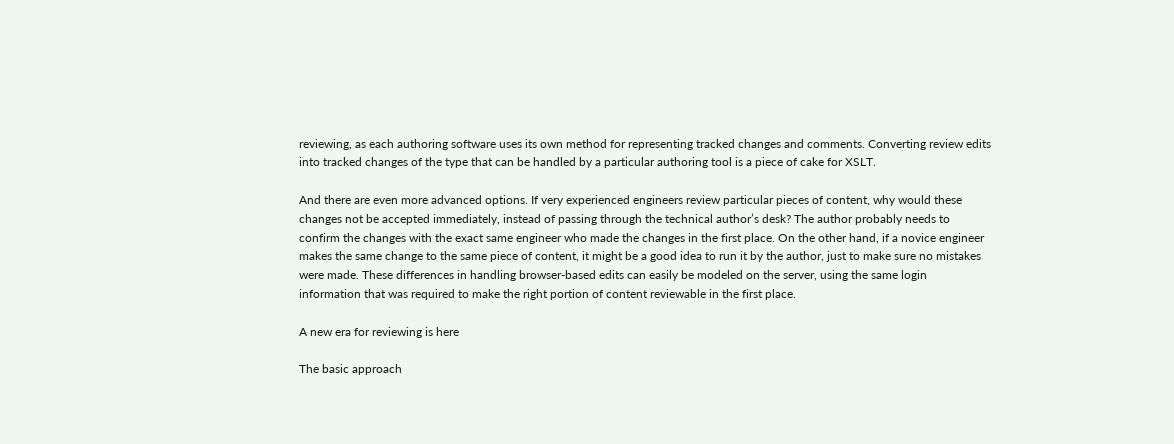reviewing, as each authoring software uses its own method for representing tracked changes and comments. Converting review edits into tracked changes of the type that can be handled by a particular authoring tool is a piece of cake for XSLT.

And there are even more advanced options. If very experienced engineers review particular pieces of content, why would these changes not be accepted immediately, instead of passing through the technical author’s desk? The author probably needs to confirm the changes with the exact same engineer who made the changes in the first place. On the other hand, if a novice engineer makes the same change to the same piece of content, it might be a good idea to run it by the author, just to make sure no mistakes were made. These differences in handling browser-based edits can easily be modeled on the server, using the same login information that was required to make the right portion of content reviewable in the first place.

A new era for reviewing is here

The basic approach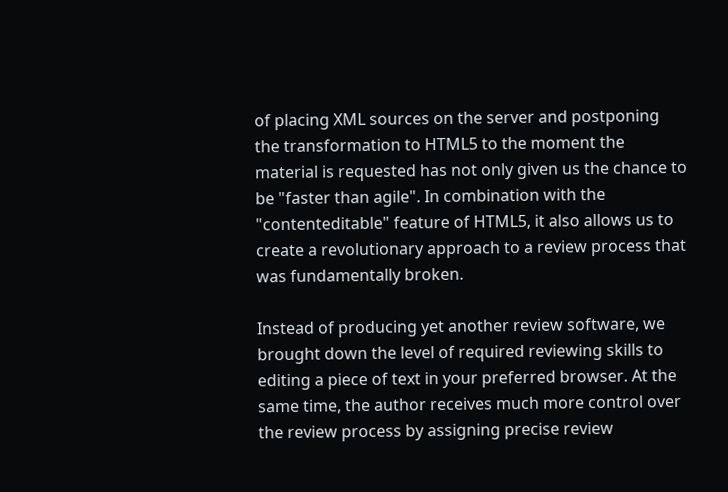of placing XML sources on the server and postponing the transformation to HTML5 to the moment the material is requested has not only given us the chance to be "faster than agile". In combination with the "contenteditable" feature of HTML5, it also allows us to create a revolutionary approach to a review process that was fundamentally broken.

Instead of producing yet another review software, we brought down the level of required reviewing skills to editing a piece of text in your preferred browser. At the same time, the author receives much more control over the review process by assigning precise review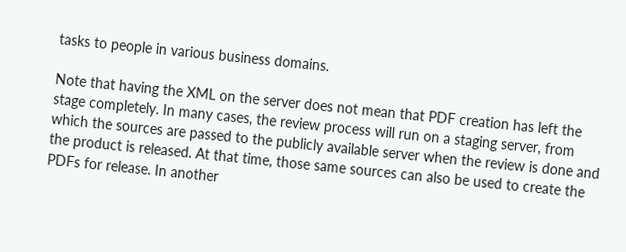tasks to people in various business domains.

Note that having the XML on the server does not mean that PDF creation has left the stage completely. In many cases, the review process will run on a staging server, from which the sources are passed to the publicly available server when the review is done and the product is released. At that time, those same sources can also be used to create the PDFs for release. In another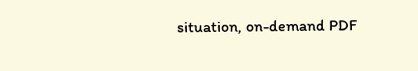situation, on-demand PDF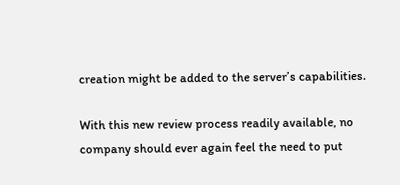creation might be added to the server’s capabilities.

With this new review process readily available, no company should ever again feel the need to put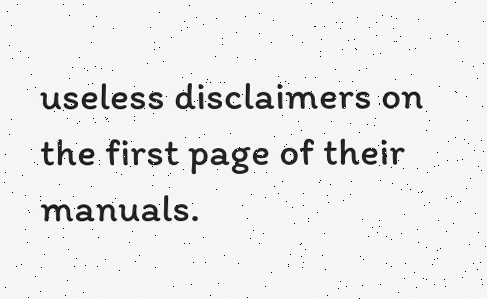useless disclaimers on the first page of their manuals.